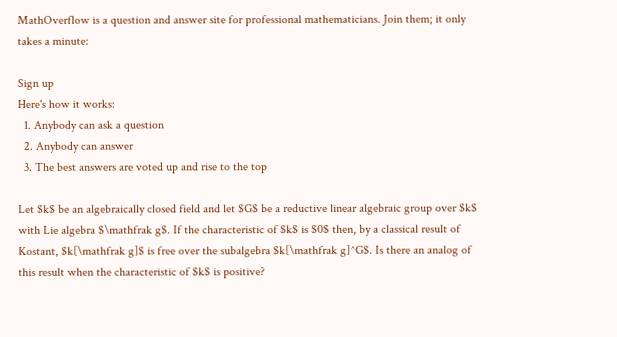MathOverflow is a question and answer site for professional mathematicians. Join them; it only takes a minute:

Sign up
Here's how it works:
  1. Anybody can ask a question
  2. Anybody can answer
  3. The best answers are voted up and rise to the top

Let $k$ be an algebraically closed field and let $G$ be a reductive linear algebraic group over $k$ with Lie algebra $\mathfrak g$. If the characteristic of $k$ is $0$ then, by a classical result of Kostant, $k[\mathfrak g]$ is free over the subalgebra $k[\mathfrak g]^G$. Is there an analog of this result when the characteristic of $k$ is positive?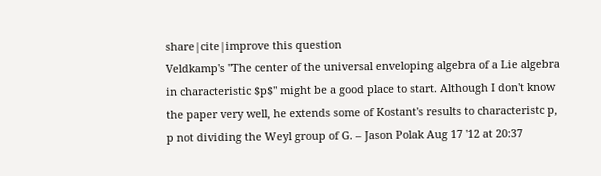share|cite|improve this question
Veldkamp's "The center of the universal enveloping algebra of a Lie algebra in characteristic $p$" might be a good place to start. Although I don't know the paper very well, he extends some of Kostant's results to characteristc p, p not dividing the Weyl group of G. – Jason Polak Aug 17 '12 at 20:37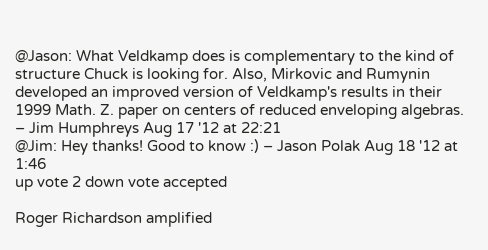@Jason: What Veldkamp does is complementary to the kind of structure Chuck is looking for. Also, Mirkovic and Rumynin developed an improved version of Veldkamp's results in their 1999 Math. Z. paper on centers of reduced enveloping algebras. – Jim Humphreys Aug 17 '12 at 22:21
@Jim: Hey thanks! Good to know :) – Jason Polak Aug 18 '12 at 1:46
up vote 2 down vote accepted

Roger Richardson amplified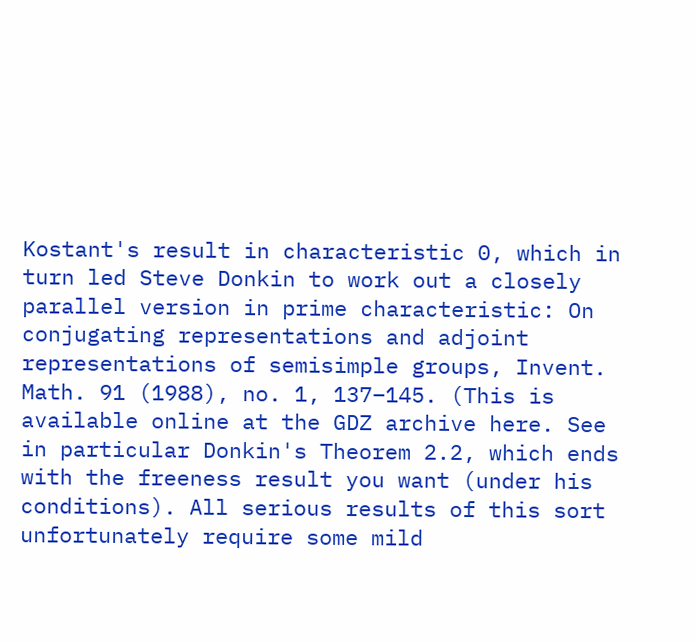Kostant's result in characteristic 0, which in turn led Steve Donkin to work out a closely parallel version in prime characteristic: On conjugating representations and adjoint representations of semisimple groups, Invent. Math. 91 (1988), no. 1, 137–145. (This is available online at the GDZ archive here. See in particular Donkin's Theorem 2.2, which ends with the freeness result you want (under his conditions). All serious results of this sort unfortunately require some mild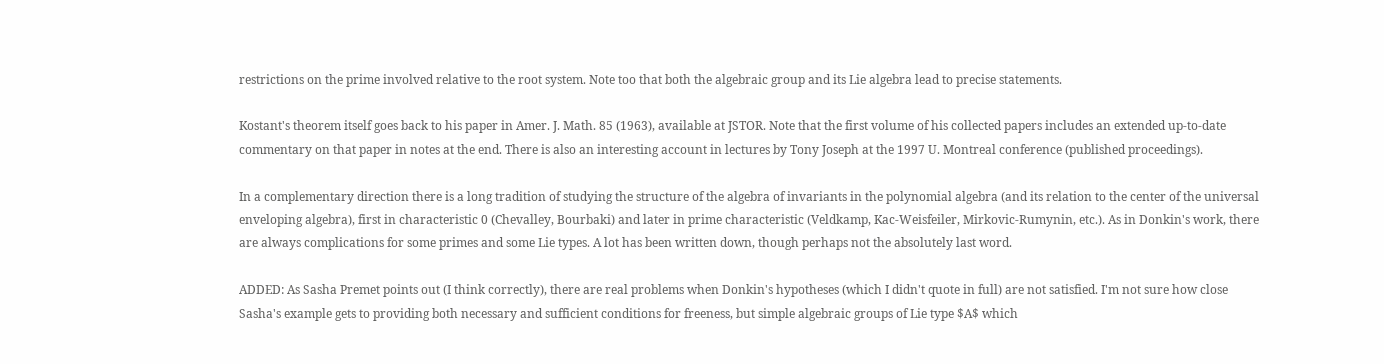restrictions on the prime involved relative to the root system. Note too that both the algebraic group and its Lie algebra lead to precise statements.

Kostant's theorem itself goes back to his paper in Amer. J. Math. 85 (1963), available at JSTOR. Note that the first volume of his collected papers includes an extended up-to-date commentary on that paper in notes at the end. There is also an interesting account in lectures by Tony Joseph at the 1997 U. Montreal conference (published proceedings).

In a complementary direction there is a long tradition of studying the structure of the algebra of invariants in the polynomial algebra (and its relation to the center of the universal enveloping algebra), first in characteristic 0 (Chevalley, Bourbaki) and later in prime characteristic (Veldkamp, Kac-Weisfeiler, Mirkovic-Rumynin, etc.). As in Donkin's work, there are always complications for some primes and some Lie types. A lot has been written down, though perhaps not the absolutely last word.

ADDED: As Sasha Premet points out (I think correctly), there are real problems when Donkin's hypotheses (which I didn't quote in full) are not satisfied. I'm not sure how close Sasha's example gets to providing both necessary and sufficient conditions for freeness, but simple algebraic groups of Lie type $A$ which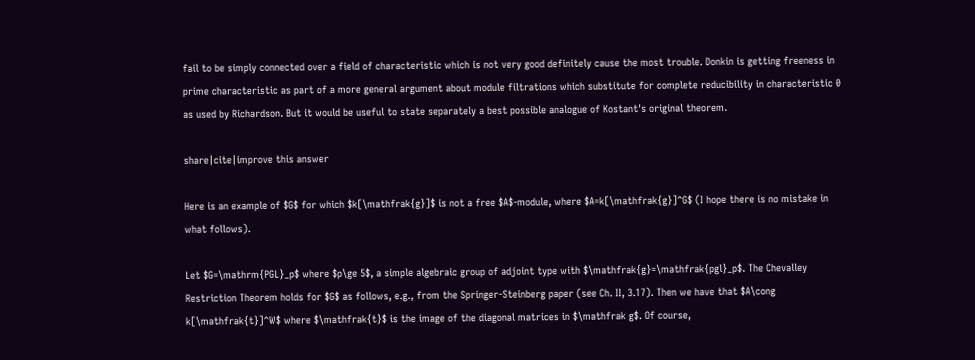fail to be simply connected over a field of characteristic which is not very good definitely cause the most trouble. Donkin is getting freeness in prime characteristic as part of a more general argument about module filtrations which substitute for complete reducibility in characteristic 0 as used by Richardson. But it would be useful to state separately a best possible analogue of Kostant's original theorem.

share|cite|improve this answer

Here is an example of $G$ for which $k[\mathfrak{g}]$ is not a free $A$-module, where $A=k[\mathfrak{g}]^G$ (I hope there is no mistake in what follows).

Let $G=\mathrm{PGL}_p$ where $p\ge 5$, a simple algebraic group of adjoint type with $\mathfrak{g}=\mathfrak{pgl}_p$. The Chevalley Restriction Theorem holds for $G$ as follows, e.g., from the Springer-Steinberg paper (see Ch. II, 3.17). Then we have that $A\cong k[\mathfrak{t}]^W$ where $\mathfrak{t}$ is the image of the diagonal matrices in $\mathfrak g$. Of course,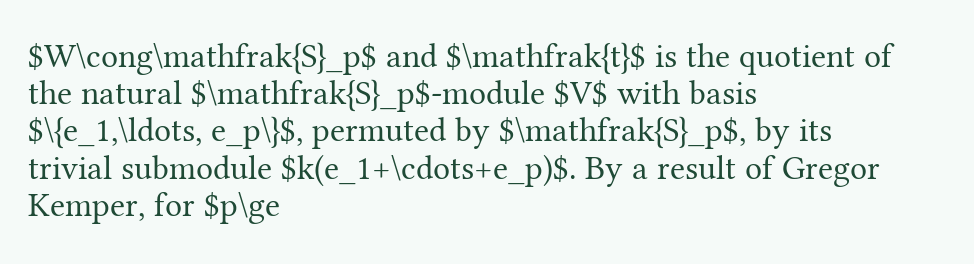$W\cong\mathfrak{S}_p$ and $\mathfrak{t}$ is the quotient of the natural $\mathfrak{S}_p$-module $V$ with basis $\{e_1,\ldots, e_p\}$, permuted by $\mathfrak{S}_p$, by its trivial submodule $k(e_1+\cdots+e_p)$. By a result of Gregor Kemper, for $p\ge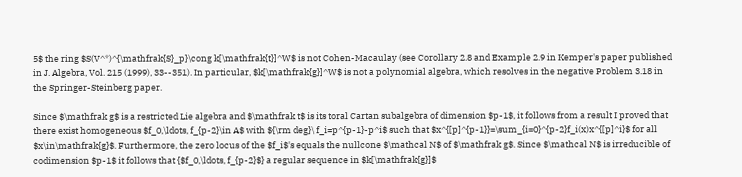5$ the ring $S(V^*)^{\mathfrak{S}_p}\cong k[\mathfrak{t}]^W$ is not Cohen-Macaulay (see Corollary 2.8 and Example 2.9 in Kemper's paper published in J. Algebra, Vol. 215 (1999), 33--351). In particular, $k[\mathfrak{g}]^W$ is not a polynomial algebra, which resolves in the negative Problem 3.18 in the Springer-Steinberg paper.

Since $\mathfrak g$ is a restricted Lie algebra and $\mathfrak t$ is its toral Cartan subalgebra of dimension $p-1$, it follows from a result I proved that there exist homogeneous $f_0,\ldots, f_{p-2}\in A$ with ${\rm deg}\ f_i=p^{p-1}-p^i$ such that $x^{[p]^{p-1}}=\sum_{i=0}^{p-2}f_i(x)x^{[p]^i}$ for all $x\in\mathfrak{g}$. Furthermore, the zero locus of the $f_i$'s equals the nullcone $\mathcal N$ of $\mathfrak g$. Since $\mathcal N$ is irreducible of codimension $p-1$ it follows that {$f_0,\ldots, f_{p-2}$} a regular sequence in $k[\mathfrak{g}]$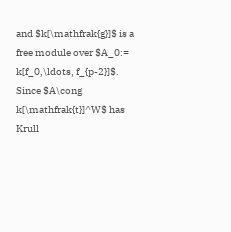and $k[\mathfrak{g}]$ is a free module over $A_0:= k[f_0,\ldots, f_{p-2}]$. Since $A\cong k[\mathfrak{t}]^W$ has Krull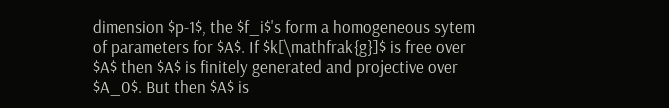dimension $p-1$, the $f_i$'s form a homogeneous sytem of parameters for $A$. If $k[\mathfrak{g}]$ is free over $A$ then $A$ is finitely generated and projective over $A_0$. But then $A$ is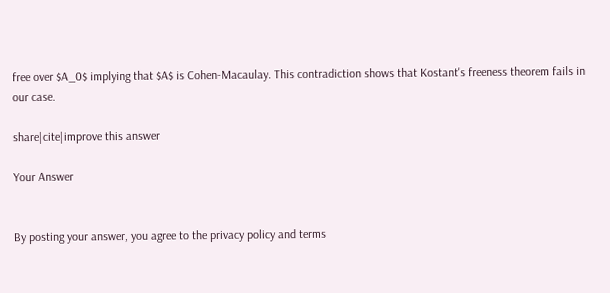free over $A_0$ implying that $A$ is Cohen-Macaulay. This contradiction shows that Kostant's freeness theorem fails in our case.

share|cite|improve this answer

Your Answer


By posting your answer, you agree to the privacy policy and terms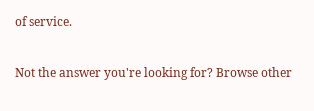of service.

Not the answer you're looking for? Browse other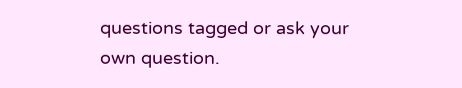questions tagged or ask your own question.